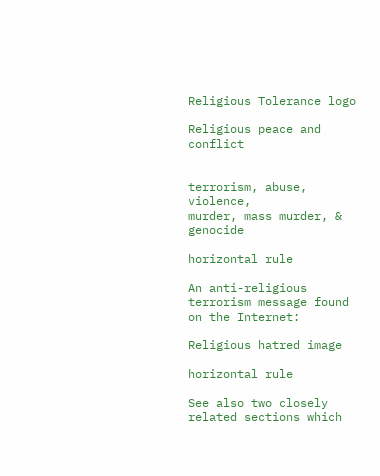Religious Tolerance logo

Religious peace and conflict


terrorism, abuse, violence,
murder, mass murder, & genocide

horizontal rule

An anti-religious terrorism message found on the Internet:

Religious hatred image

horizontal rule

See also two closely related sections which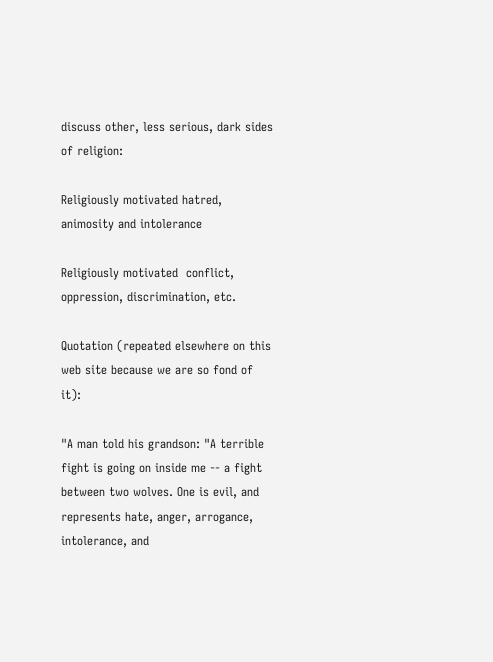discuss other, less serious, dark sides of religion:

Religiously motivated hatred, animosity and intolerance

Religiously motivated  conflict, oppression, discrimination, etc.

Quotation (repeated elsewhere on this web site because we are so fond of it):

"A man told his grandson: "A terrible fight is going on inside me -- a fight between two wolves. One is evil, and represents hate, anger, arrogance, intolerance, and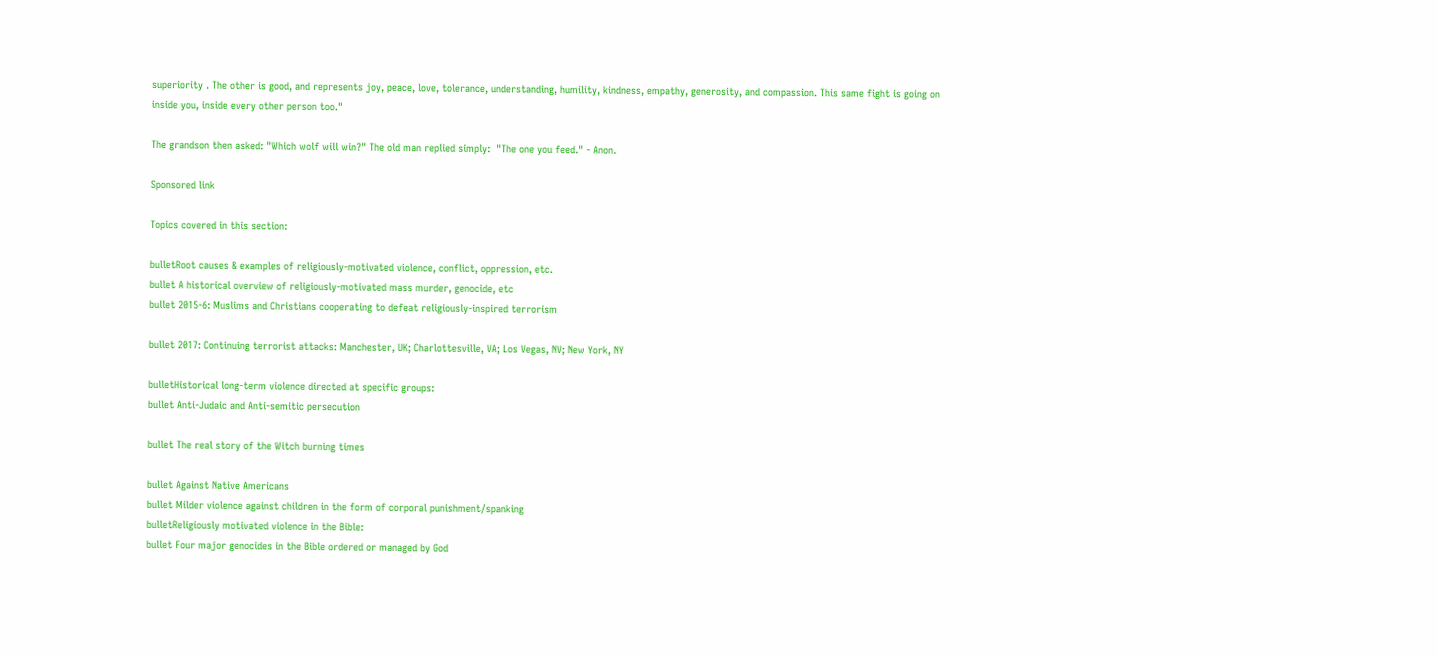superiority . The other is good, and represents joy, peace, love, tolerance, understanding, humility, kindness, empathy, generosity, and compassion. This same fight is going on inside you, inside every other person too."

The grandson then asked: "Which wolf will win?" The old man replied simply:  "The one you feed." - Anon.

Sponsored link

Topics covered in this section:

bulletRoot causes & examples of religiously-motivated violence, conflict, oppression, etc.
bullet A historical overview of religiously-motivated mass murder, genocide, etc
bullet 2015-6: Muslims and Christians cooperating to defeat religiously-inspired terrorism

bullet 2017: Continuing terrorist attacks: Manchester, UK; Charlottesville, VA; Los Vegas, NV; New York, NY

bulletHistorical long-term violence directed at specific groups:
bullet Anti-Judaic and Anti-semitic persecution

bullet The real story of the Witch burning times

bullet Against Native Americans
bullet Milder violence against children in the form of corporal punishment/spanking
bulletReligiously motivated violence in the Bible:
bullet Four major genocides in the Bible ordered or managed by God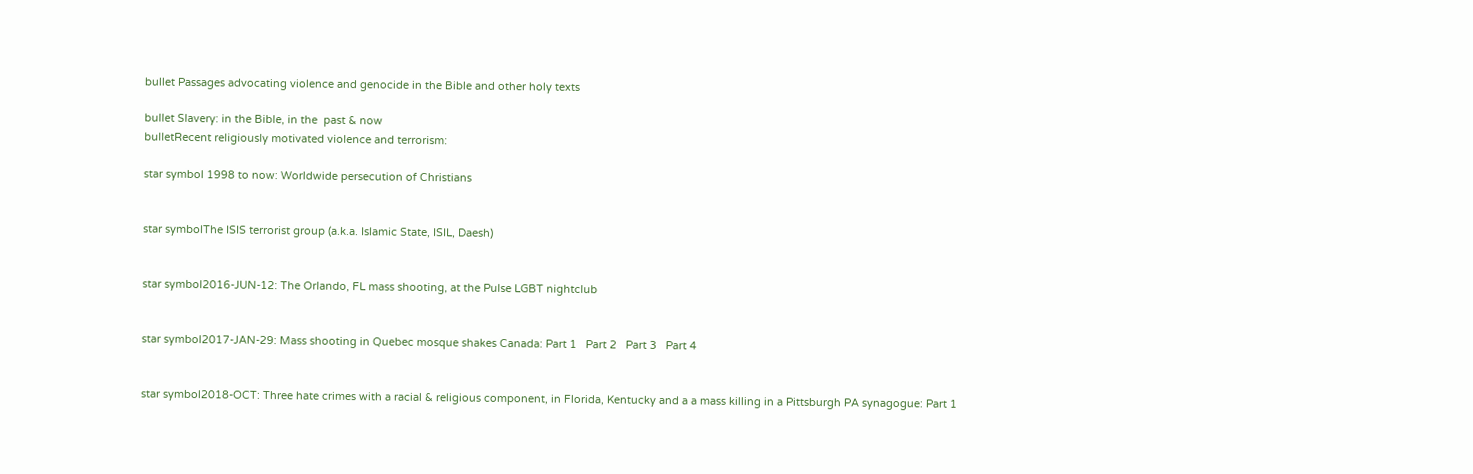bullet Passages advocating violence and genocide in the Bible and other holy texts

bullet Slavery: in the Bible, in the  past & now
bulletRecent religiously motivated violence and terrorism:

star symbol 1998 to now: Worldwide persecution of Christians


star symbolThe ISIS terrorist group (a.k.a. Islamic State, ISIL, Daesh)


star symbol2016-JUN-12: The Orlando, FL mass shooting, at the Pulse LGBT nightclub


star symbol2017-JAN-29: Mass shooting in Quebec mosque shakes Canada: Part 1   Part 2   Part 3   Part 4


star symbol2018-OCT: Three hate crimes with a racial & religious component, in Florida, Kentucky and a a mass killing in a Pittsburgh PA synagogue: Part 1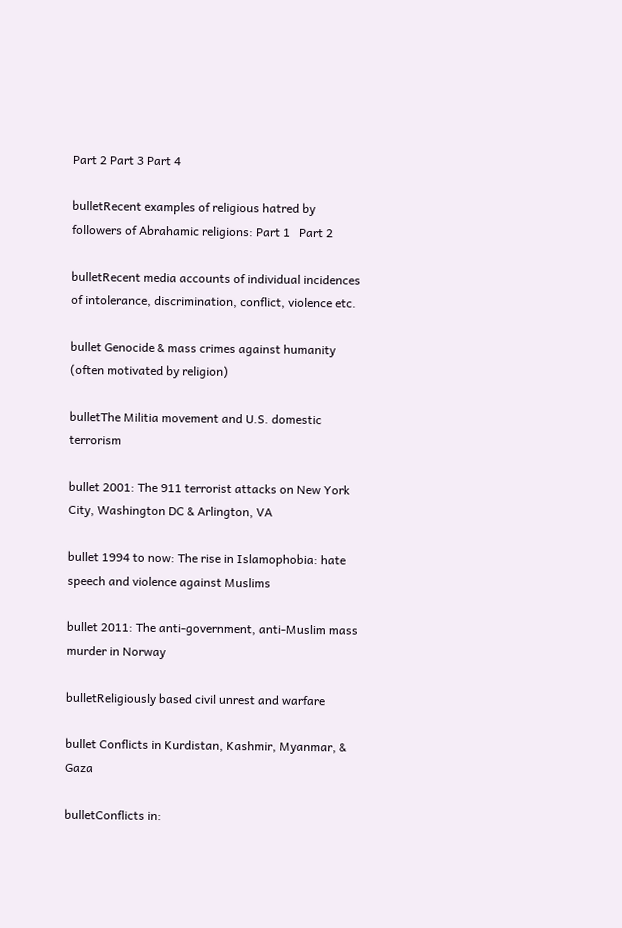Part 2 Part 3 Part 4

bulletRecent examples of religious hatred by followers of Abrahamic religions: Part 1   Part 2

bulletRecent media accounts of individual incidences of intolerance, discrimination, conflict, violence etc.

bullet Genocide & mass crimes against humanity (often motivated by religion)

bulletThe Militia movement and U.S. domestic terrorism

bullet 2001: The 911 terrorist attacks on New York City, Washington DC & Arlington, VA

bullet 1994 to now: The rise in Islamophobia: hate speech and violence against Muslims

bullet 2011: The anti-government, anti-Muslim mass murder in Norway

bulletReligiously based civil unrest and warfare

bullet Conflicts in Kurdistan, Kashmir, Myanmar, & Gaza

bulletConflicts in: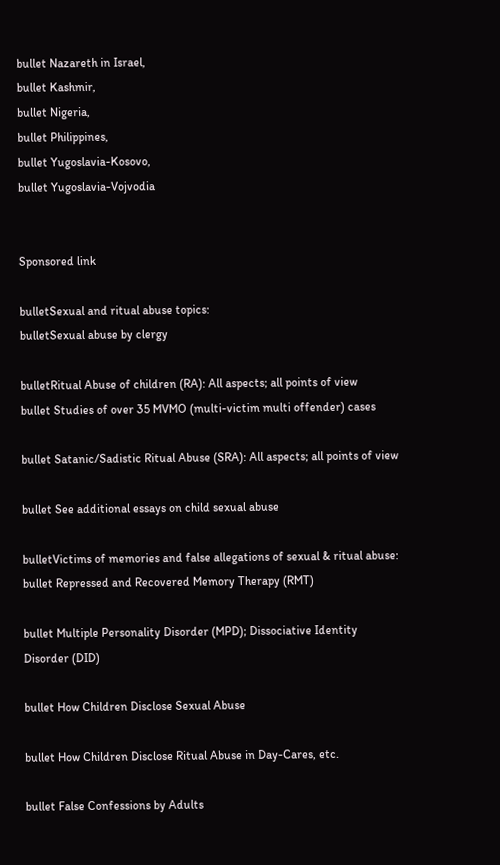bullet Nazareth in Israel,
bullet Kashmir,
bullet Nigeria,
bullet Philippines,
bullet Yugoslavia-Kosovo,
bullet Yugoslavia-Vojvodia


Sponsored link

bulletSexual and ritual abuse topics:
bulletSexual abuse by clergy

bulletRitual Abuse of children (RA): All aspects; all points of view
bullet Studies of over 35 MVMO (multi-victim multi offender) cases

bullet Satanic/Sadistic Ritual Abuse (SRA): All aspects; all points of view

bullet See additional essays on child sexual abuse

bulletVictims of memories and false allegations of sexual & ritual abuse:
bullet Repressed and Recovered Memory Therapy (RMT)

bullet Multiple Personality Disorder (MPD); Dissociative Identity Disorder (DID)

bullet How Children Disclose Sexual Abuse

bullet How Children Disclose Ritual Abuse in Day-Cares, etc.

bullet False Confessions by Adults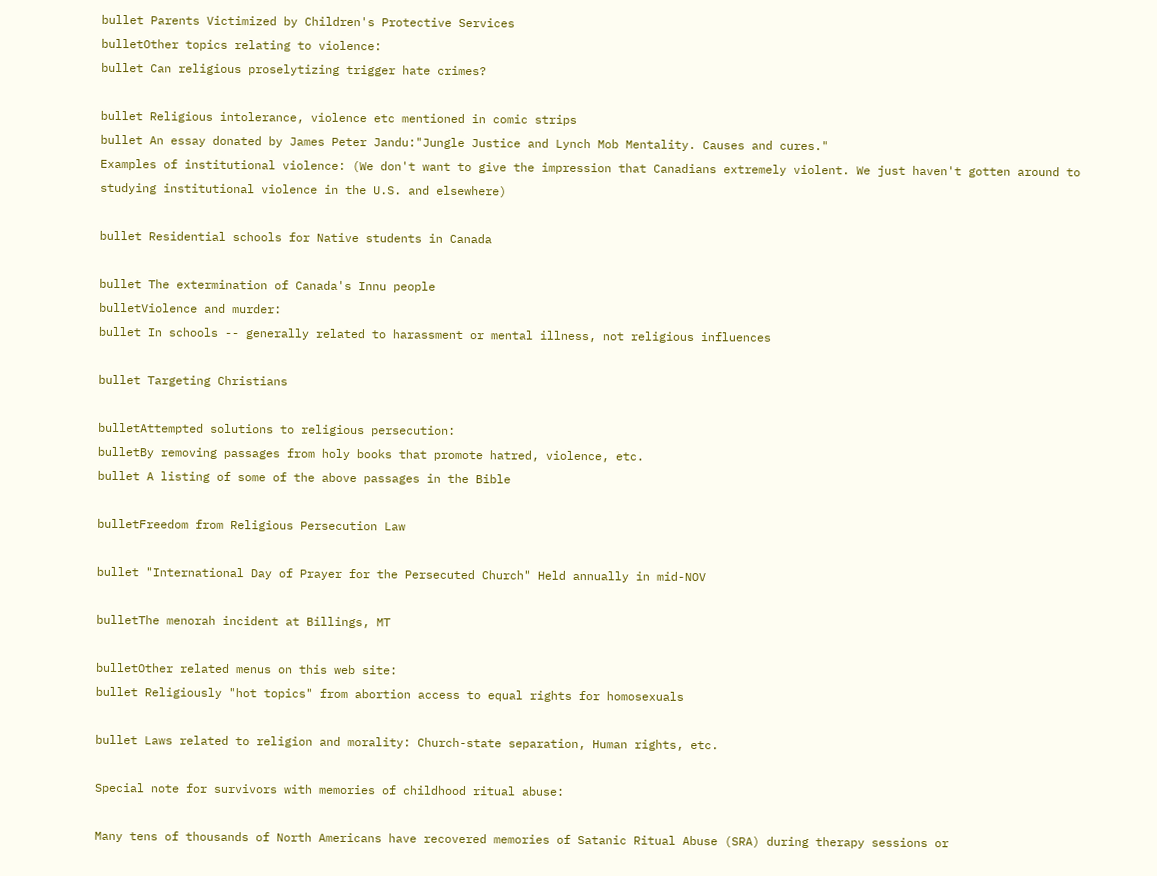bullet Parents Victimized by Children's Protective Services
bulletOther topics relating to violence:
bullet Can religious proselytizing trigger hate crimes?

bullet Religious intolerance, violence etc mentioned in comic strips
bullet An essay donated by James Peter Jandu:"Jungle Justice and Lynch Mob Mentality. Causes and cures."
Examples of institutional violence: (We don't want to give the impression that Canadians extremely violent. We just haven't gotten around to studying institutional violence in the U.S. and elsewhere)

bullet Residential schools for Native students in Canada

bullet The extermination of Canada's Innu people
bulletViolence and murder:
bullet In schools -- generally related to harassment or mental illness, not religious influences

bullet Targeting Christians

bulletAttempted solutions to religious persecution:
bulletBy removing passages from holy books that promote hatred, violence, etc.
bullet A listing of some of the above passages in the Bible

bulletFreedom from Religious Persecution Law

bullet "International Day of Prayer for the Persecuted Church" Held annually in mid-NOV

bulletThe menorah incident at Billings, MT

bulletOther related menus on this web site:
bullet Religiously "hot topics" from abortion access to equal rights for homosexuals

bullet Laws related to religion and morality: Church-state separation, Human rights, etc.

Special note for survivors with memories of childhood ritual abuse:

Many tens of thousands of North Americans have recovered memories of Satanic Ritual Abuse (SRA) during therapy sessions or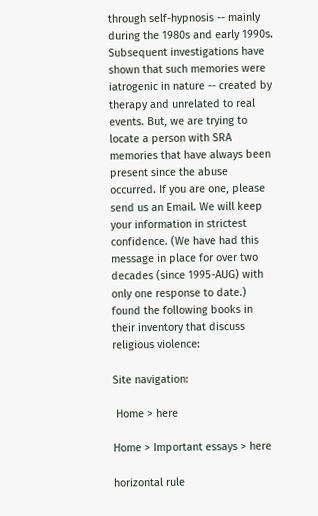through self-hypnosis -- mainly during the 1980s and early 1990s. Subsequent investigations have shown that such memories were iatrogenic in nature -- created by therapy and unrelated to real events. But, we are trying to locate a person with SRA memories that have always been present since the abuse occurred. If you are one, please send us an Email. We will keep your information in strictest confidence. (We have had this message in place for over two decades (since 1995-AUG) with only one response to date.) found the following books in their inventory that discuss religious violence:

Site navigation:

 Home > here

Home > Important essays > here

horizontal rule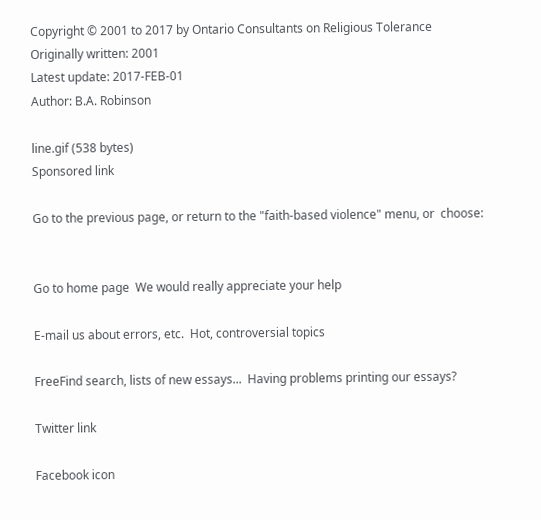Copyright © 2001 to 2017 by Ontario Consultants on Religious Tolerance
Originally written: 2001
Latest update: 2017-FEB-01
Author: B.A. Robinson

line.gif (538 bytes)
Sponsored link

Go to the previous page, or return to the "faith-based violence" menu, or  choose:


Go to home page  We would really appreciate your help

E-mail us about errors, etc.  Hot, controversial topics

FreeFind search, lists of new essays...  Having problems printing our essays?

Twitter link

Facebook icon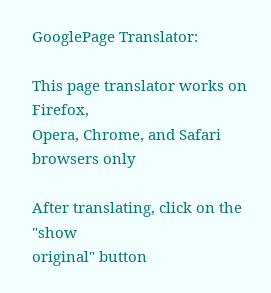GooglePage Translator:

This page translator works on Firefox,
Opera, Chrome, and Safari browsers only

After translating, click on the "show
original" button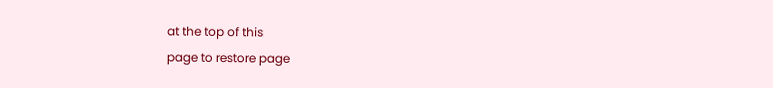at the top of this
page to restore page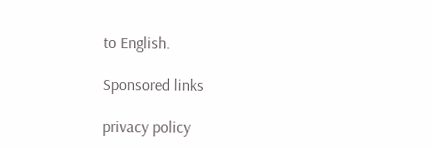to English.

Sponsored links

privacy policy